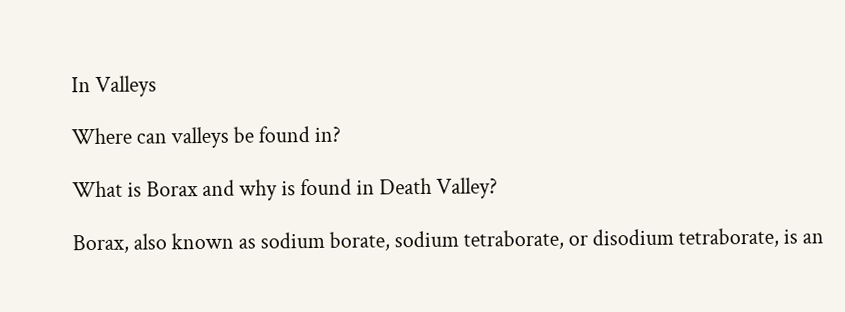In Valleys

Where can valleys be found in?

What is Borax and why is found in Death Valley?

Borax, also known as sodium borate, sodium tetraborate, or disodium tetraborate, is an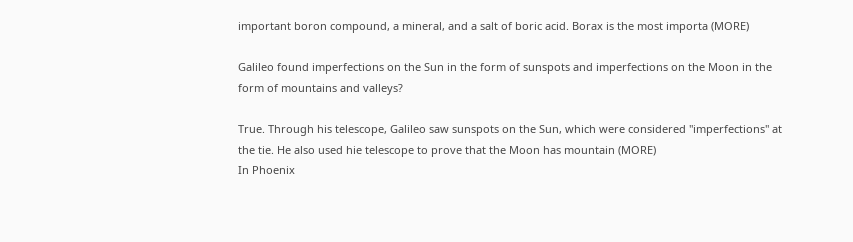important boron compound, a mineral, and a salt of boric acid. Borax is the most importa (MORE)

Galileo found imperfections on the Sun in the form of sunspots and imperfections on the Moon in the form of mountains and valleys?

True. Through his telescope, Galileo saw sunspots on the Sun, which were considered "imperfections" at the tie. He also used hie telescope to prove that the Moon has mountain (MORE)
In Phoenix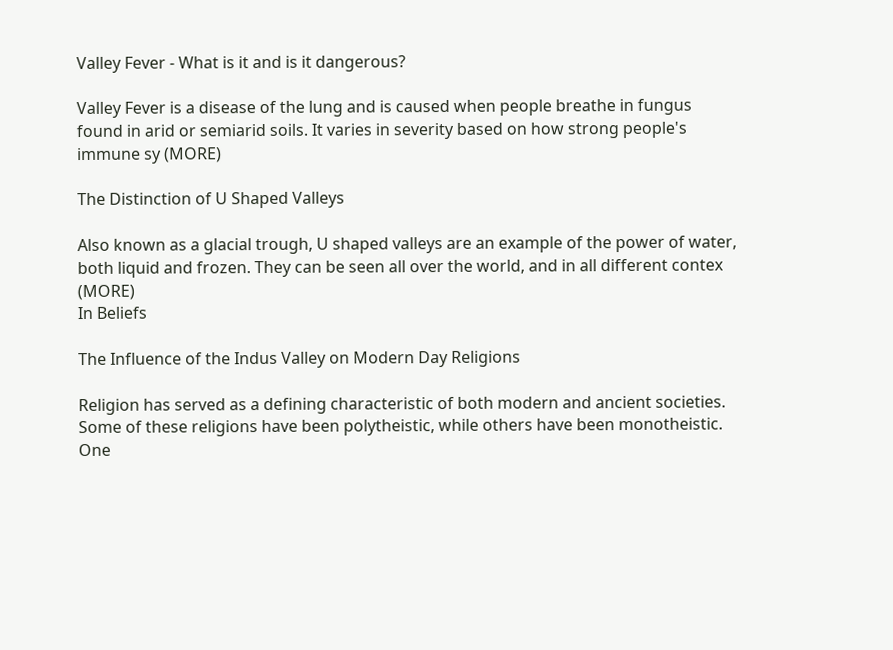Valley Fever - What is it and is it dangerous?

Valley Fever is a disease of the lung and is caused when people breathe in fungus found in arid or semiarid soils. It varies in severity based on how strong people's immune sy (MORE)

The Distinction of U Shaped Valleys

Also known as a glacial trough, U shaped valleys are an example of the power of water, both liquid and frozen. They can be seen all over the world, and in all different contex (MORE)
In Beliefs

The Influence of the Indus Valley on Modern Day Religions

Religion has served as a defining characteristic of both modern and ancient societies. Some of these religions have been polytheistic, while others have been monotheistic. One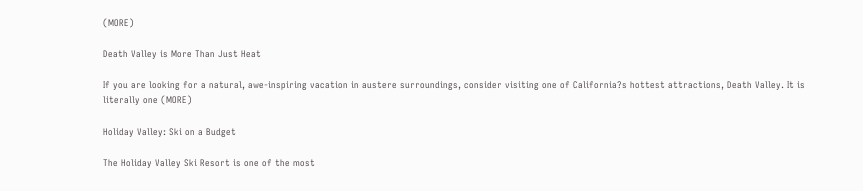(MORE)

Death Valley is More Than Just Heat

If you are looking for a natural, awe-inspiring vacation in austere surroundings, consider visiting one of California?s hottest attractions, Death Valley. It is literally one (MORE)

Holiday Valley: Ski on a Budget

The Holiday Valley Ski Resort is one of the most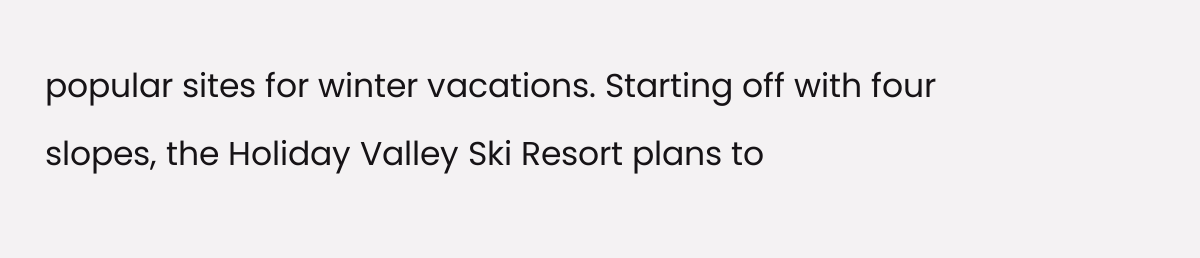popular sites for winter vacations. Starting off with four slopes, the Holiday Valley Ski Resort plans to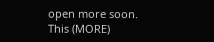open more soon. This (MORE)